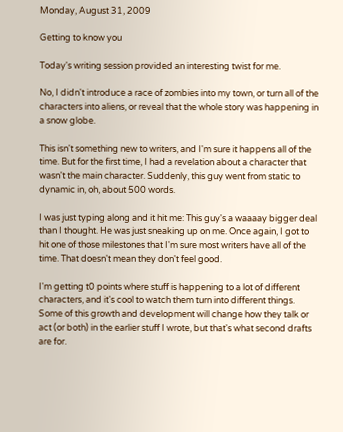Monday, August 31, 2009

Getting to know you

Today's writing session provided an interesting twist for me.

No, I didn't introduce a race of zombies into my town, or turn all of the characters into aliens, or reveal that the whole story was happening in a snow globe.

This isn't something new to writers, and I'm sure it happens all of the time. But for the first time, I had a revelation about a character that wasn't the main character. Suddenly, this guy went from static to dynamic in, oh, about 500 words.

I was just typing along and it hit me: This guy's a waaaay bigger deal than I thought. He was just sneaking up on me. Once again, I got to hit one of those milestones that I'm sure most writers have all of the time. That doesn't mean they don't feel good.

I'm getting t0 points where stuff is happening to a lot of different characters, and it's cool to watch them turn into different things. Some of this growth and development will change how they talk or act (or both) in the earlier stuff I wrote, but that's what second drafts are for.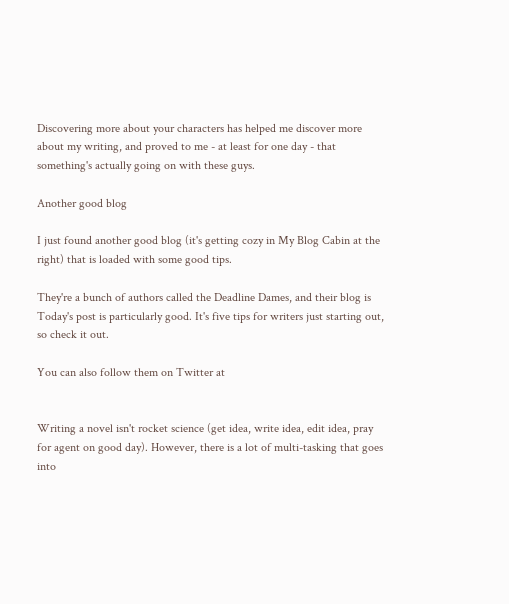Discovering more about your characters has helped me discover more about my writing, and proved to me - at least for one day - that something's actually going on with these guys.

Another good blog

I just found another good blog (it's getting cozy in My Blog Cabin at the right) that is loaded with some good tips.

They're a bunch of authors called the Deadline Dames, and their blog is Today's post is particularly good. It's five tips for writers just starting out, so check it out.

You can also follow them on Twitter at


Writing a novel isn't rocket science (get idea, write idea, edit idea, pray for agent on good day). However, there is a lot of multi-tasking that goes into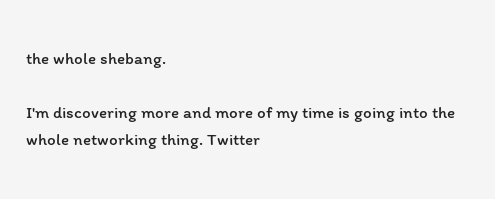the whole shebang.

I'm discovering more and more of my time is going into the whole networking thing. Twitter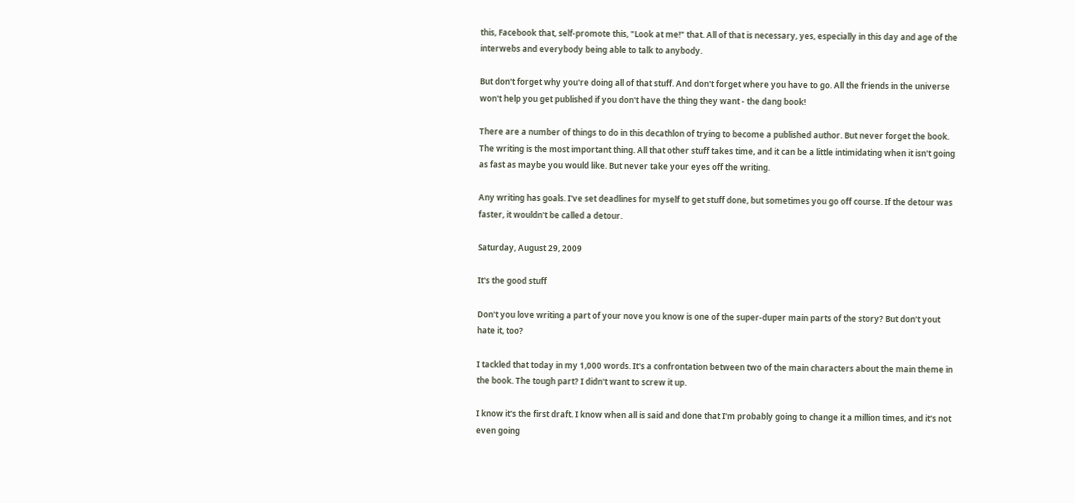this, Facebook that, self-promote this, "Look at me!" that. All of that is necessary, yes, especially in this day and age of the interwebs and everybody being able to talk to anybody.

But don't forget why you're doing all of that stuff. And don't forget where you have to go. All the friends in the universe won't help you get published if you don't have the thing they want - the dang book!

There are a number of things to do in this decathlon of trying to become a published author. But never forget the book. The writing is the most important thing. All that other stuff takes time, and it can be a little intimidating when it isn't going as fast as maybe you would like. But never take your eyes off the writing.

Any writing has goals. I've set deadlines for myself to get stuff done, but sometimes you go off course. If the detour was faster, it wouldn't be called a detour.

Saturday, August 29, 2009

It's the good stuff

Don't you love writing a part of your nove you know is one of the super-duper main parts of the story? But don't yout hate it, too?

I tackled that today in my 1,000 words. It's a confrontation between two of the main characters about the main theme in the book. The tough part? I didn't want to screw it up.

I know it's the first draft. I know when all is said and done that I'm probably going to change it a million times, and it's not even going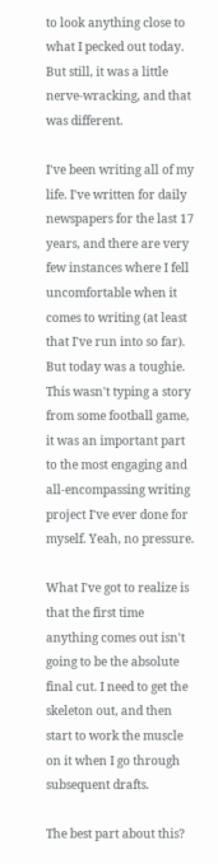to look anything close to what I pecked out today. But still, it was a little nerve-wracking, and that was different.

I've been writing all of my life. I've written for daily newspapers for the last 17 years, and there are very few instances where I fell uncomfortable when it comes to writing (at least that I've run into so far). But today was a toughie. This wasn't typing a story from some football game, it was an important part to the most engaging and all-encompassing writing project I've ever done for myself. Yeah, no pressure.

What I've got to realize is that the first time anything comes out isn't going to be the absolute final cut. I need to get the skeleton out, and then start to work the muscle on it when I go through subsequent drafts.

The best part about this?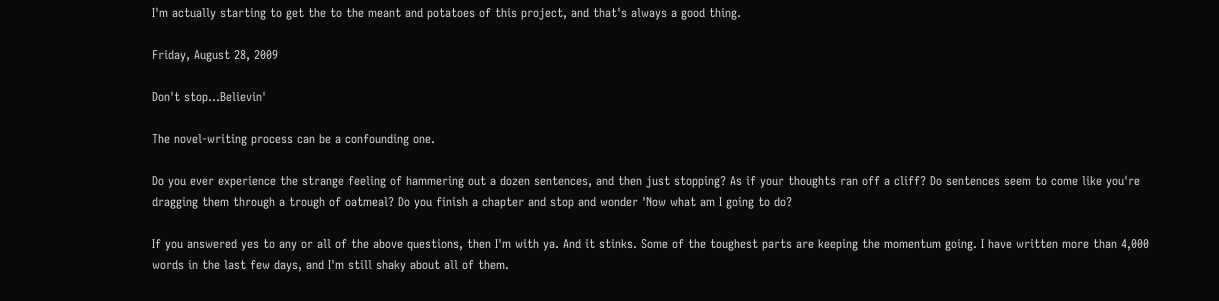I'm actually starting to get the to the meant and potatoes of this project, and that's always a good thing.

Friday, August 28, 2009

Don't stop...Believin'

The novel-writing process can be a confounding one.

Do you ever experience the strange feeling of hammering out a dozen sentences, and then just stopping? As if your thoughts ran off a cliff? Do sentences seem to come like you're dragging them through a trough of oatmeal? Do you finish a chapter and stop and wonder 'Now what am I going to do?

If you answered yes to any or all of the above questions, then I'm with ya. And it stinks. Some of the toughest parts are keeping the momentum going. I have written more than 4,000 words in the last few days, and I'm still shaky about all of them.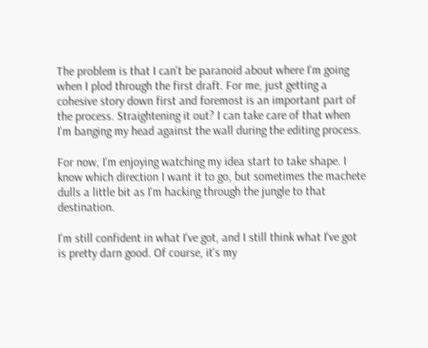The problem is that I can't be paranoid about where I'm going when I plod through the first draft. For me, just getting a cohesive story down first and foremost is an important part of the process. Straightening it out? I can take care of that when I'm banging my head against the wall during the editing process.

For now, I'm enjoying watching my idea start to take shape. I know which direction I want it to go, but sometimes the machete dulls a little bit as I'm hacking through the jungle to that destination.

I'm still confident in what I've got, and I still think what I've got is pretty darn good. Of course, it's my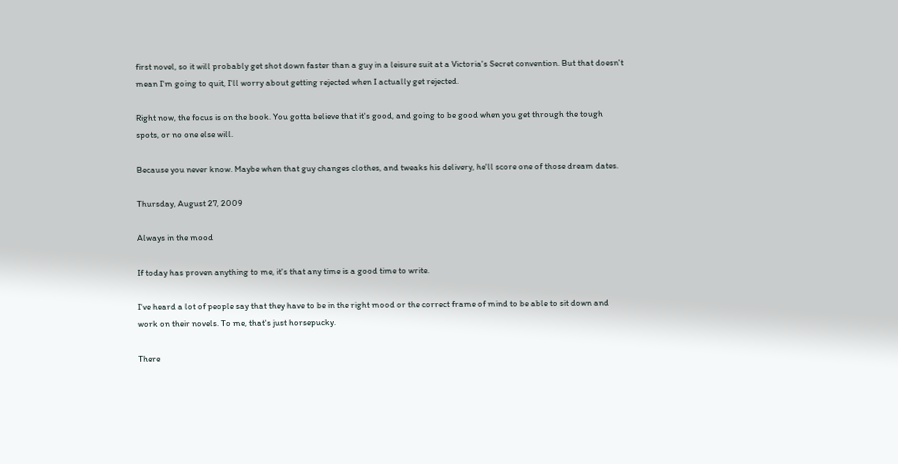first novel, so it will probably get shot down faster than a guy in a leisure suit at a Victoria's Secret convention. But that doesn't mean I'm going to quit, I'll worry about getting rejected when I actually get rejected.

Right now, the focus is on the book. You gotta believe that it's good, and going to be good when you get through the tough spots, or no one else will.

Because you never know. Maybe when that guy changes clothes, and tweaks his delivery, he'll score one of those dream dates.

Thursday, August 27, 2009

Always in the mood

If today has proven anything to me, it's that any time is a good time to write.

I've heard a lot of people say that they have to be in the right mood or the correct frame of mind to be able to sit down and work on their novels. To me, that's just horsepucky.

There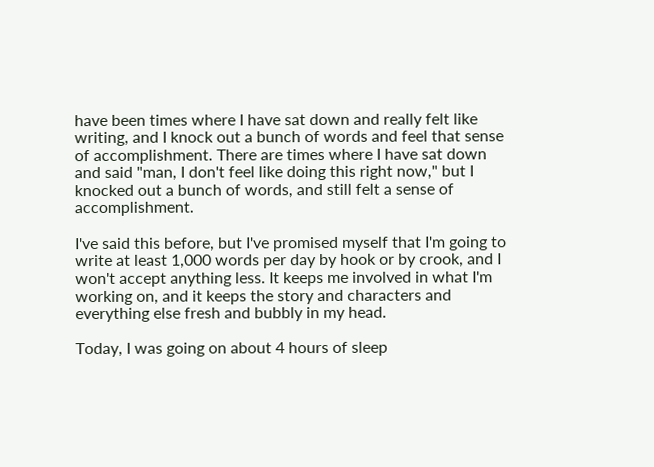have been times where I have sat down and really felt like writing, and I knock out a bunch of words and feel that sense of accomplishment. There are times where I have sat down and said "man, I don't feel like doing this right now," but I knocked out a bunch of words, and still felt a sense of accomplishment.

I've said this before, but I've promised myself that I'm going to write at least 1,000 words per day by hook or by crook, and I won't accept anything less. It keeps me involved in what I'm working on, and it keeps the story and characters and everything else fresh and bubbly in my head.

Today, I was going on about 4 hours of sleep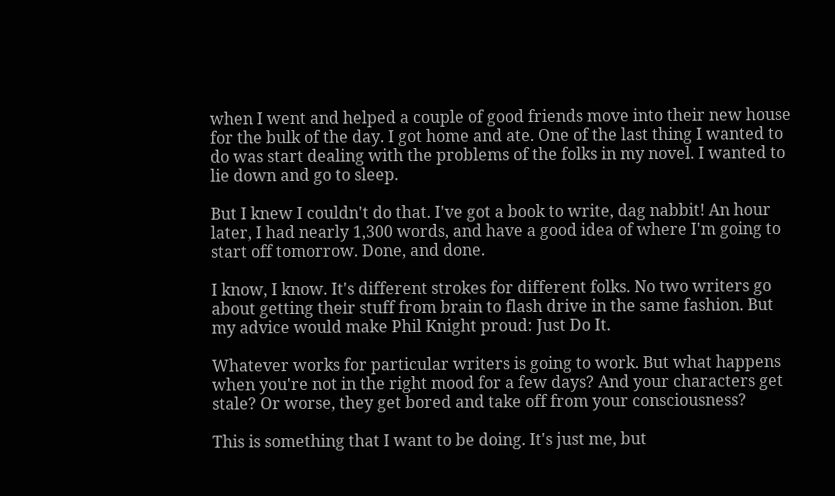when I went and helped a couple of good friends move into their new house for the bulk of the day. I got home and ate. One of the last thing I wanted to do was start dealing with the problems of the folks in my novel. I wanted to lie down and go to sleep.

But I knew I couldn't do that. I've got a book to write, dag nabbit! An hour later, I had nearly 1,300 words, and have a good idea of where I'm going to start off tomorrow. Done, and done.

I know, I know. It's different strokes for different folks. No two writers go about getting their stuff from brain to flash drive in the same fashion. But my advice would make Phil Knight proud: Just Do It.

Whatever works for particular writers is going to work. But what happens when you're not in the right mood for a few days? And your characters get stale? Or worse, they get bored and take off from your consciousness?

This is something that I want to be doing. It's just me, but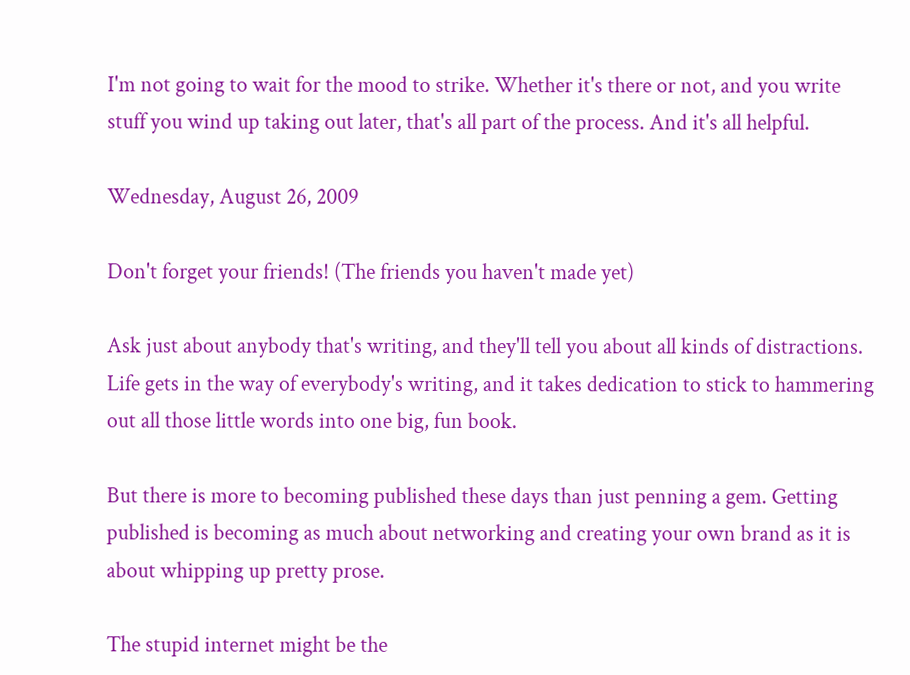I'm not going to wait for the mood to strike. Whether it's there or not, and you write stuff you wind up taking out later, that's all part of the process. And it's all helpful.

Wednesday, August 26, 2009

Don't forget your friends! (The friends you haven't made yet)

Ask just about anybody that's writing, and they'll tell you about all kinds of distractions. Life gets in the way of everybody's writing, and it takes dedication to stick to hammering out all those little words into one big, fun book.

But there is more to becoming published these days than just penning a gem. Getting published is becoming as much about networking and creating your own brand as it is about whipping up pretty prose.

The stupid internet might be the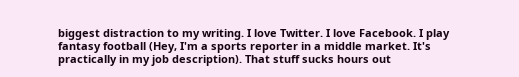biggest distraction to my writing. I love Twitter. I love Facebook. I play fantasy football (Hey, I'm a sports reporter in a middle market. It's practically in my job description). That stuff sucks hours out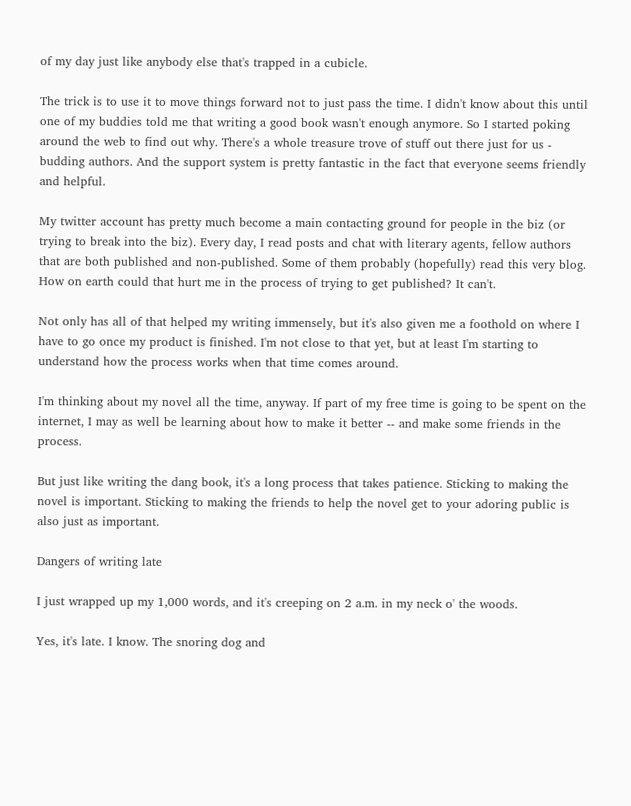of my day just like anybody else that's trapped in a cubicle.

The trick is to use it to move things forward not to just pass the time. I didn't know about this until one of my buddies told me that writing a good book wasn't enough anymore. So I started poking around the web to find out why. There's a whole treasure trove of stuff out there just for us - budding authors. And the support system is pretty fantastic in the fact that everyone seems friendly and helpful.

My twitter account has pretty much become a main contacting ground for people in the biz (or trying to break into the biz). Every day, I read posts and chat with literary agents, fellow authors that are both published and non-published. Some of them probably (hopefully) read this very blog. How on earth could that hurt me in the process of trying to get published? It can't.

Not only has all of that helped my writing immensely, but it's also given me a foothold on where I have to go once my product is finished. I'm not close to that yet, but at least I'm starting to understand how the process works when that time comes around.

I'm thinking about my novel all the time, anyway. If part of my free time is going to be spent on the internet, I may as well be learning about how to make it better -- and make some friends in the process.

But just like writing the dang book, it's a long process that takes patience. Sticking to making the novel is important. Sticking to making the friends to help the novel get to your adoring public is also just as important.

Dangers of writing late

I just wrapped up my 1,000 words, and it's creeping on 2 a.m. in my neck o' the woods.

Yes, it's late. I know. The snoring dog and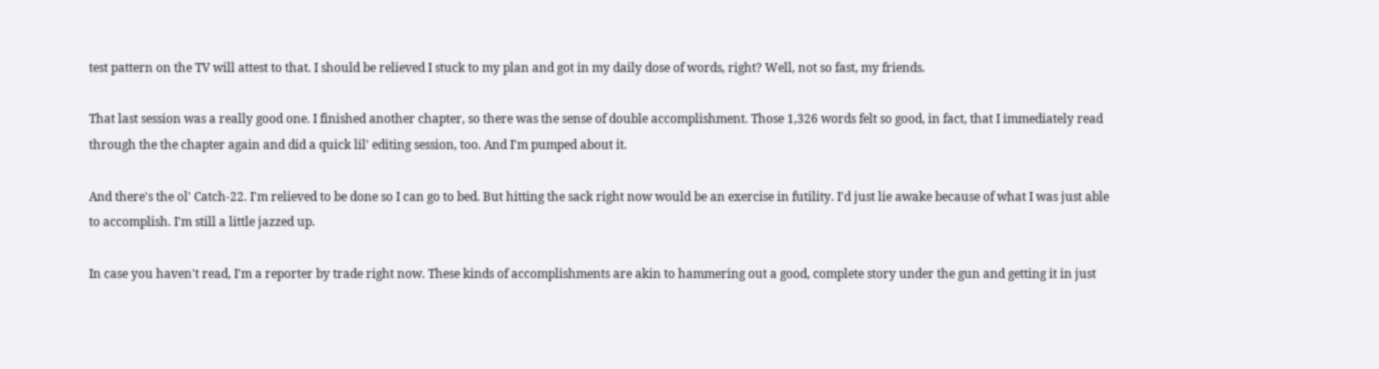test pattern on the TV will attest to that. I should be relieved I stuck to my plan and got in my daily dose of words, right? Well, not so fast, my friends.

That last session was a really good one. I finished another chapter, so there was the sense of double accomplishment. Those 1,326 words felt so good, in fact, that I immediately read through the the chapter again and did a quick lil' editing session, too. And I'm pumped about it.

And there's the ol' Catch-22. I'm relieved to be done so I can go to bed. But hitting the sack right now would be an exercise in futility. I'd just lie awake because of what I was just able to accomplish. I'm still a little jazzed up.

In case you haven't read, I'm a reporter by trade right now. These kinds of accomplishments are akin to hammering out a good, complete story under the gun and getting it in just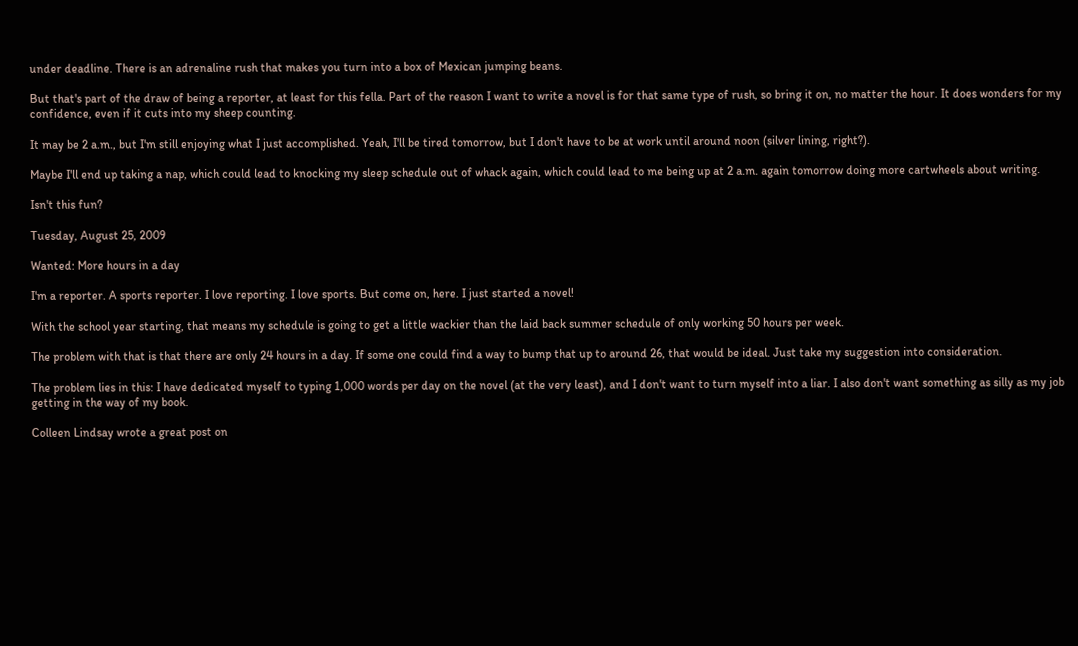under deadline. There is an adrenaline rush that makes you turn into a box of Mexican jumping beans.

But that's part of the draw of being a reporter, at least for this fella. Part of the reason I want to write a novel is for that same type of rush, so bring it on, no matter the hour. It does wonders for my confidence, even if it cuts into my sheep counting.

It may be 2 a.m., but I'm still enjoying what I just accomplished. Yeah, I'll be tired tomorrow, but I don't have to be at work until around noon (silver lining, right?).

Maybe I'll end up taking a nap, which could lead to knocking my sleep schedule out of whack again, which could lead to me being up at 2 a.m. again tomorrow doing more cartwheels about writing.

Isn't this fun?

Tuesday, August 25, 2009

Wanted: More hours in a day

I'm a reporter. A sports reporter. I love reporting. I love sports. But come on, here. I just started a novel!

With the school year starting, that means my schedule is going to get a little wackier than the laid back summer schedule of only working 50 hours per week.

The problem with that is that there are only 24 hours in a day. If some one could find a way to bump that up to around 26, that would be ideal. Just take my suggestion into consideration.

The problem lies in this: I have dedicated myself to typing 1,000 words per day on the novel (at the very least), and I don't want to turn myself into a liar. I also don't want something as silly as my job getting in the way of my book.

Colleen Lindsay wrote a great post on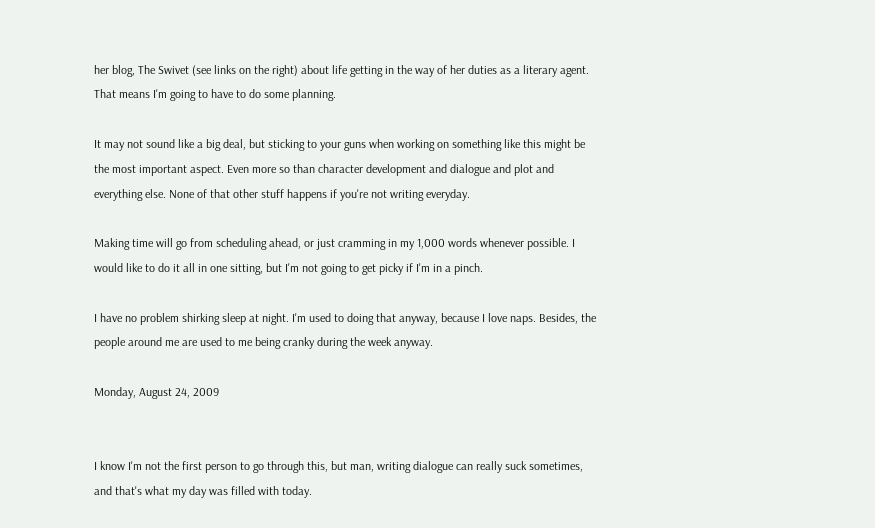her blog, The Swivet (see links on the right) about life getting in the way of her duties as a literary agent. That means I'm going to have to do some planning.

It may not sound like a big deal, but sticking to your guns when working on something like this might be the most important aspect. Even more so than character development and dialogue and plot and everything else. None of that other stuff happens if you're not writing everyday.

Making time will go from scheduling ahead, or just cramming in my 1,000 words whenever possible. I would like to do it all in one sitting, but I'm not going to get picky if I'm in a pinch.

I have no problem shirking sleep at night. I'm used to doing that anyway, because I love naps. Besides, the people around me are used to me being cranky during the week anyway.

Monday, August 24, 2009


I know I'm not the first person to go through this, but man, writing dialogue can really suck sometimes, and that's what my day was filled with today.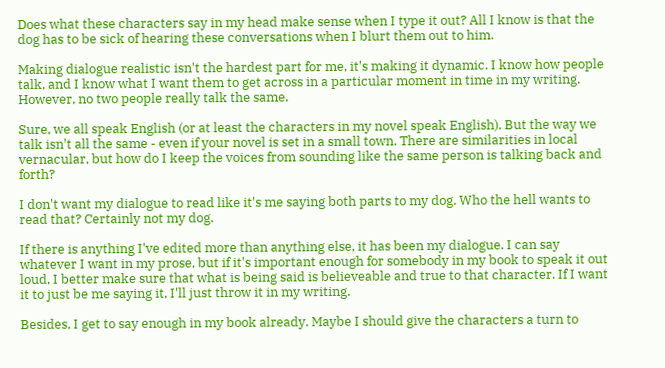Does what these characters say in my head make sense when I type it out? All I know is that the dog has to be sick of hearing these conversations when I blurt them out to him.

Making dialogue realistic isn't the hardest part for me, it's making it dynamic. I know how people talk, and I know what I want them to get across in a particular moment in time in my writing. However, no two people really talk the same.

Sure, we all speak English (or at least the characters in my novel speak English). But the way we talk isn't all the same - even if your novel is set in a small town. There are similarities in local vernacular, but how do I keep the voices from sounding like the same person is talking back and forth?

I don't want my dialogue to read like it's me saying both parts to my dog. Who the hell wants to read that? Certainly not my dog.

If there is anything I've edited more than anything else, it has been my dialogue. I can say whatever I want in my prose, but if it's important enough for somebody in my book to speak it out loud, I better make sure that what is being said is believeable and true to that character. If I want it to just be me saying it, I'll just throw it in my writing.

Besides, I get to say enough in my book already. Maybe I should give the characters a turn to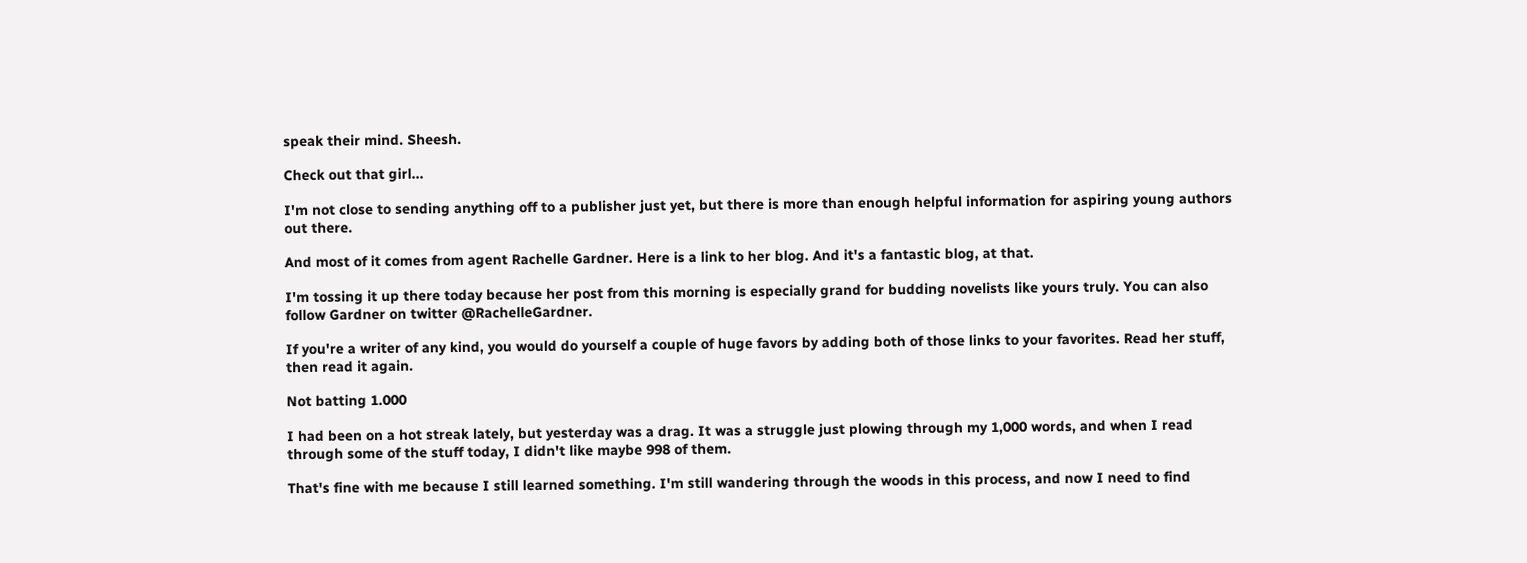speak their mind. Sheesh.

Check out that girl...

I'm not close to sending anything off to a publisher just yet, but there is more than enough helpful information for aspiring young authors out there.

And most of it comes from agent Rachelle Gardner. Here is a link to her blog. And it's a fantastic blog, at that.

I'm tossing it up there today because her post from this morning is especially grand for budding novelists like yours truly. You can also follow Gardner on twitter @RachelleGardner.

If you're a writer of any kind, you would do yourself a couple of huge favors by adding both of those links to your favorites. Read her stuff, then read it again.

Not batting 1.000

I had been on a hot streak lately, but yesterday was a drag. It was a struggle just plowing through my 1,000 words, and when I read through some of the stuff today, I didn't like maybe 998 of them.

That's fine with me because I still learned something. I'm still wandering through the woods in this process, and now I need to find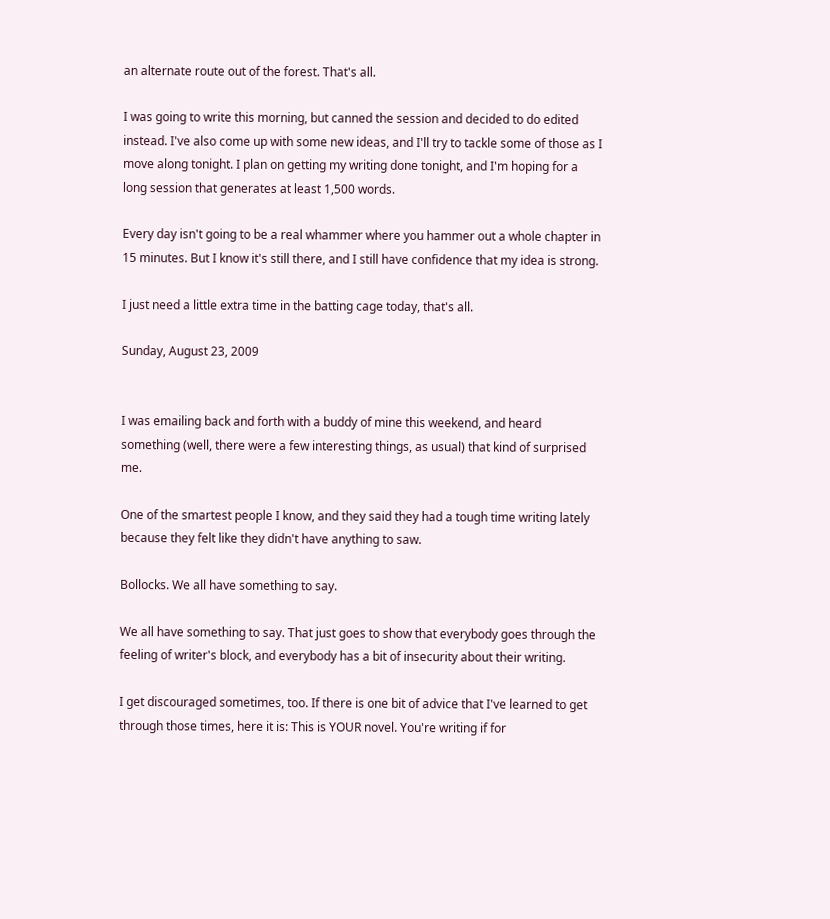an alternate route out of the forest. That's all.

I was going to write this morning, but canned the session and decided to do edited instead. I've also come up with some new ideas, and I'll try to tackle some of those as I move along tonight. I plan on getting my writing done tonight, and I'm hoping for a long session that generates at least 1,500 words.

Every day isn't going to be a real whammer where you hammer out a whole chapter in 15 minutes. But I know it's still there, and I still have confidence that my idea is strong.

I just need a little extra time in the batting cage today, that's all.

Sunday, August 23, 2009


I was emailing back and forth with a buddy of mine this weekend, and heard something (well, there were a few interesting things, as usual) that kind of surprised me.

One of the smartest people I know, and they said they had a tough time writing lately because they felt like they didn't have anything to saw.

Bollocks. We all have something to say.

We all have something to say. That just goes to show that everybody goes through the feeling of writer's block, and everybody has a bit of insecurity about their writing.

I get discouraged sometimes, too. If there is one bit of advice that I've learned to get through those times, here it is: This is YOUR novel. You're writing if for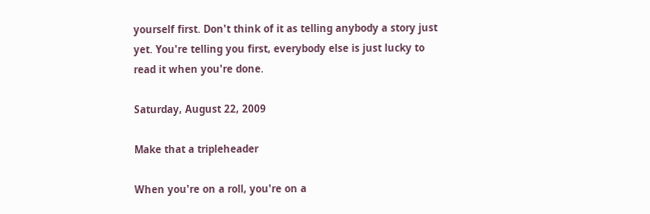yourself first. Don't think of it as telling anybody a story just yet. You're telling you first, everybody else is just lucky to read it when you're done.

Saturday, August 22, 2009

Make that a tripleheader

When you're on a roll, you're on a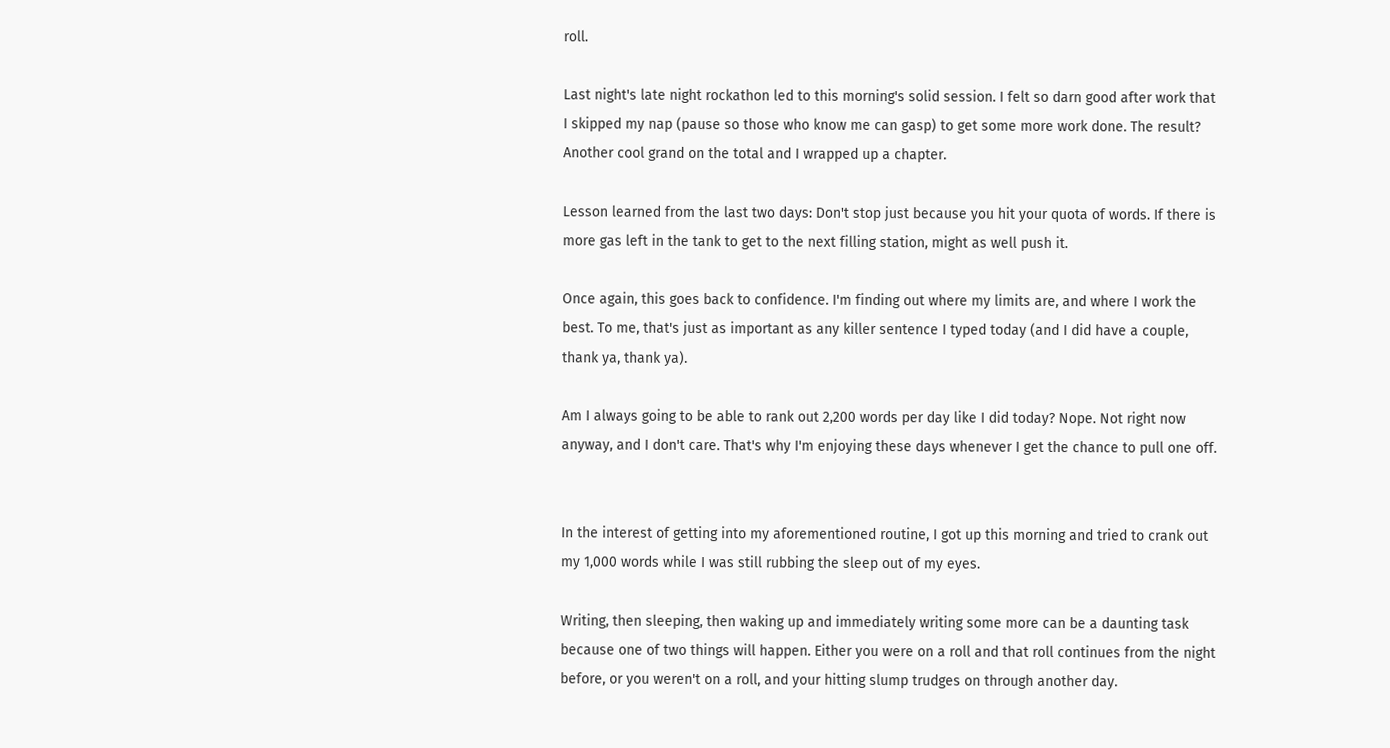roll.

Last night's late night rockathon led to this morning's solid session. I felt so darn good after work that I skipped my nap (pause so those who know me can gasp) to get some more work done. The result? Another cool grand on the total and I wrapped up a chapter.

Lesson learned from the last two days: Don't stop just because you hit your quota of words. If there is more gas left in the tank to get to the next filling station, might as well push it.

Once again, this goes back to confidence. I'm finding out where my limits are, and where I work the best. To me, that's just as important as any killer sentence I typed today (and I did have a couple, thank ya, thank ya).

Am I always going to be able to rank out 2,200 words per day like I did today? Nope. Not right now anyway, and I don't care. That's why I'm enjoying these days whenever I get the chance to pull one off.


In the interest of getting into my aforementioned routine, I got up this morning and tried to crank out my 1,000 words while I was still rubbing the sleep out of my eyes.

Writing, then sleeping, then waking up and immediately writing some more can be a daunting task because one of two things will happen. Either you were on a roll and that roll continues from the night before, or you weren't on a roll, and your hitting slump trudges on through another day.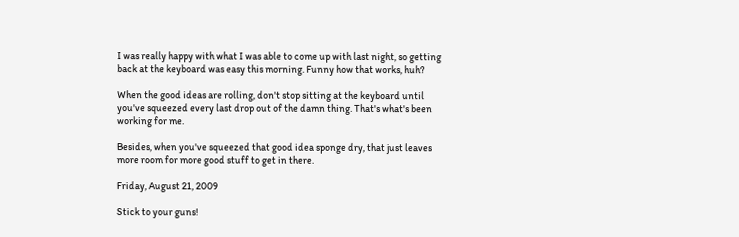I was really happy with what I was able to come up with last night, so getting back at the keyboard was easy this morning. Funny how that works, huh?

When the good ideas are rolling, don't stop sitting at the keyboard until you've squeezed every last drop out of the damn thing. That's what's been working for me.

Besides, when you've squeezed that good idea sponge dry, that just leaves more room for more good stuff to get in there.

Friday, August 21, 2009

Stick to your guns!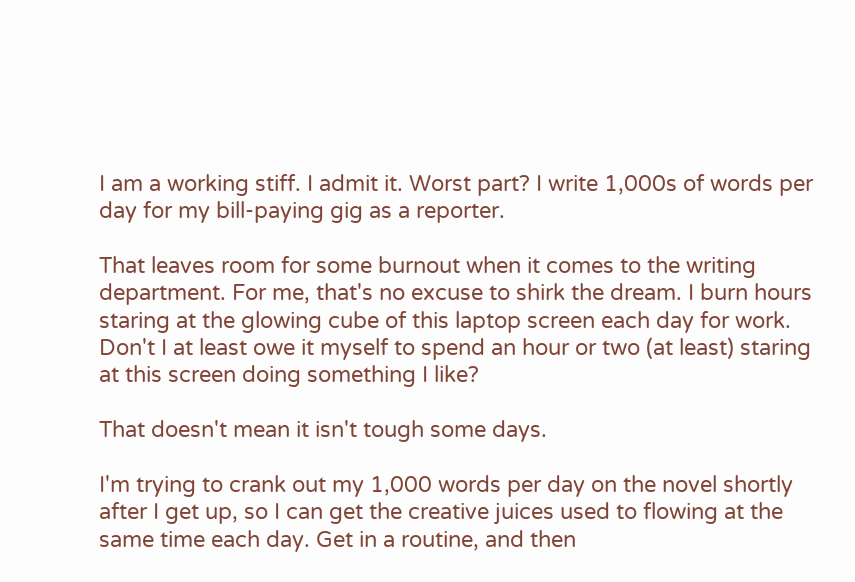I am a working stiff. I admit it. Worst part? I write 1,000s of words per day for my bill-paying gig as a reporter.

That leaves room for some burnout when it comes to the writing department. For me, that's no excuse to shirk the dream. I burn hours staring at the glowing cube of this laptop screen each day for work. Don't I at least owe it myself to spend an hour or two (at least) staring at this screen doing something I like?

That doesn't mean it isn't tough some days.

I'm trying to crank out my 1,000 words per day on the novel shortly after I get up, so I can get the creative juices used to flowing at the same time each day. Get in a routine, and then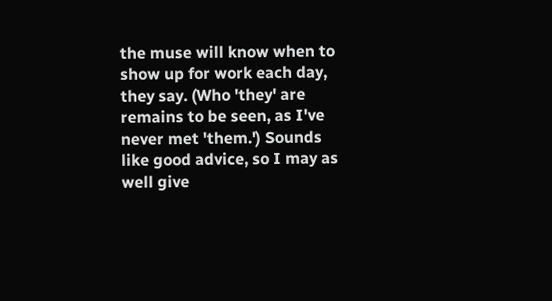the muse will know when to show up for work each day, they say. (Who 'they' are remains to be seen, as I've never met 'them.') Sounds like good advice, so I may as well give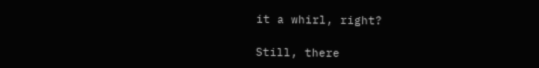it a whirl, right?

Still, there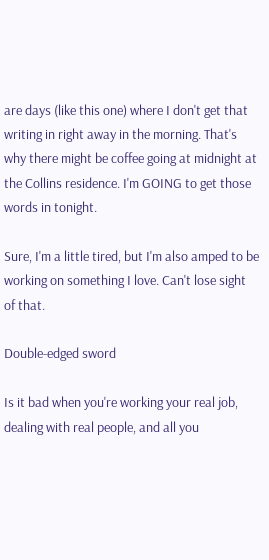are days (like this one) where I don't get that writing in right away in the morning. That's why there might be coffee going at midnight at the Collins residence. I'm GOING to get those words in tonight.

Sure, I'm a little tired, but I'm also amped to be working on something I love. Can't lose sight of that.

Double-edged sword

Is it bad when you're working your real job, dealing with real people, and all you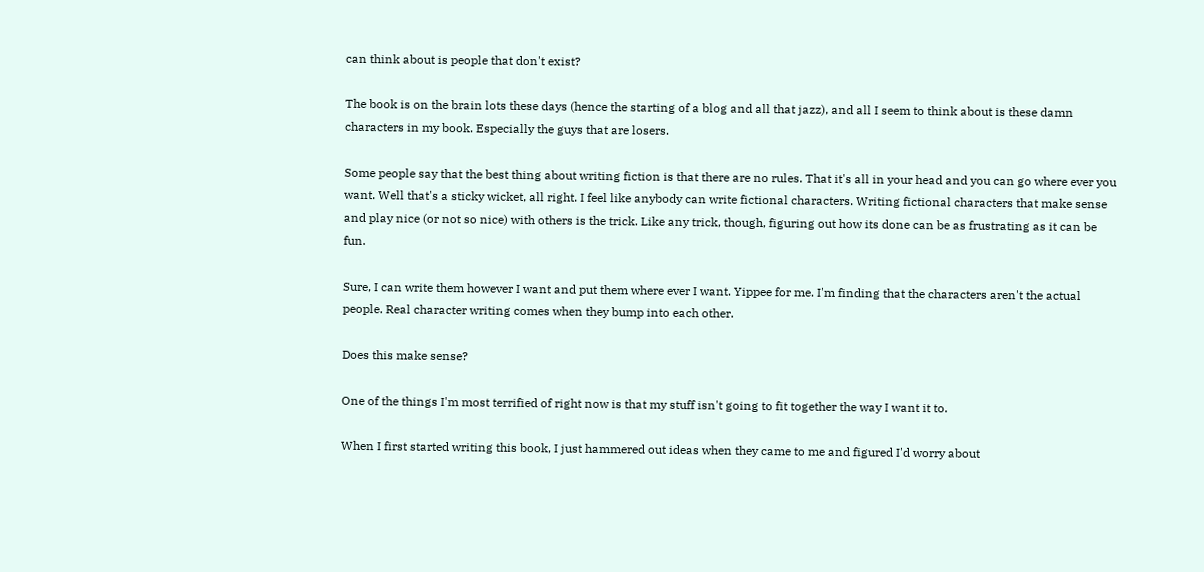can think about is people that don't exist?

The book is on the brain lots these days (hence the starting of a blog and all that jazz), and all I seem to think about is these damn characters in my book. Especially the guys that are losers.

Some people say that the best thing about writing fiction is that there are no rules. That it's all in your head and you can go where ever you want. Well that's a sticky wicket, all right. I feel like anybody can write fictional characters. Writing fictional characters that make sense and play nice (or not so nice) with others is the trick. Like any trick, though, figuring out how its done can be as frustrating as it can be fun.

Sure, I can write them however I want and put them where ever I want. Yippee for me. I'm finding that the characters aren't the actual people. Real character writing comes when they bump into each other.

Does this make sense?

One of the things I'm most terrified of right now is that my stuff isn't going to fit together the way I want it to.

When I first started writing this book, I just hammered out ideas when they came to me and figured I'd worry about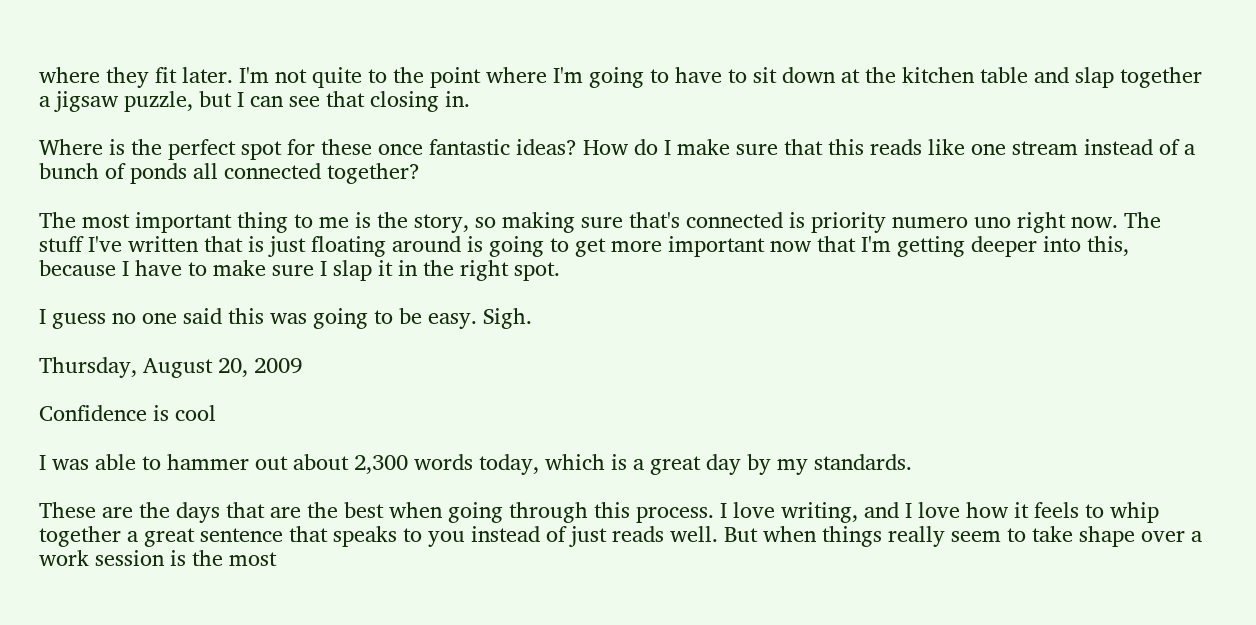where they fit later. I'm not quite to the point where I'm going to have to sit down at the kitchen table and slap together a jigsaw puzzle, but I can see that closing in.

Where is the perfect spot for these once fantastic ideas? How do I make sure that this reads like one stream instead of a bunch of ponds all connected together?

The most important thing to me is the story, so making sure that's connected is priority numero uno right now. The stuff I've written that is just floating around is going to get more important now that I'm getting deeper into this, because I have to make sure I slap it in the right spot.

I guess no one said this was going to be easy. Sigh.

Thursday, August 20, 2009

Confidence is cool

I was able to hammer out about 2,300 words today, which is a great day by my standards.

These are the days that are the best when going through this process. I love writing, and I love how it feels to whip together a great sentence that speaks to you instead of just reads well. But when things really seem to take shape over a work session is the most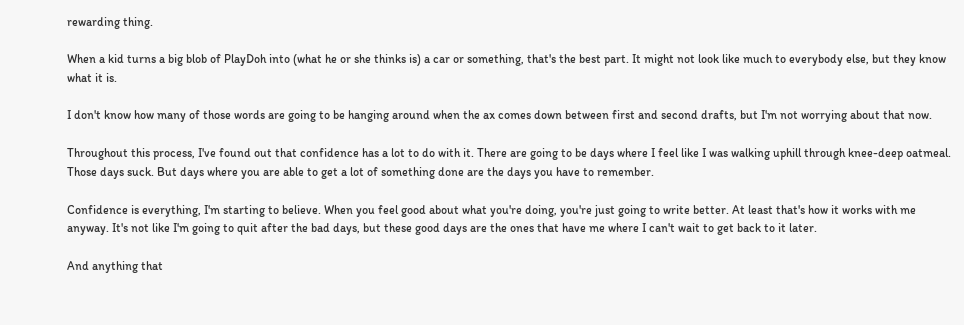rewarding thing.

When a kid turns a big blob of PlayDoh into (what he or she thinks is) a car or something, that's the best part. It might not look like much to everybody else, but they know what it is.

I don't know how many of those words are going to be hanging around when the ax comes down between first and second drafts, but I'm not worrying about that now.

Throughout this process, I've found out that confidence has a lot to do with it. There are going to be days where I feel like I was walking uphill through knee-deep oatmeal. Those days suck. But days where you are able to get a lot of something done are the days you have to remember.

Confidence is everything, I'm starting to believe. When you feel good about what you're doing, you're just going to write better. At least that's how it works with me anyway. It's not like I'm going to quit after the bad days, but these good days are the ones that have me where I can't wait to get back to it later.

And anything that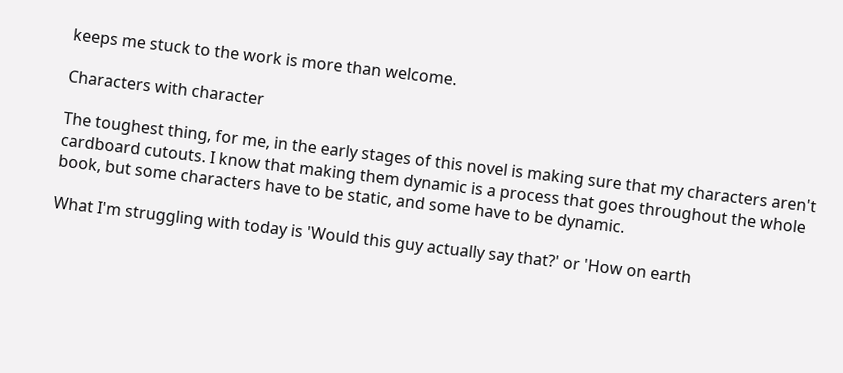keeps me stuck to the work is more than welcome.

Characters with character

The toughest thing, for me, in the early stages of this novel is making sure that my characters aren't cardboard cutouts. I know that making them dynamic is a process that goes throughout the whole book, but some characters have to be static, and some have to be dynamic.

What I'm struggling with today is 'Would this guy actually say that?' or 'How on earth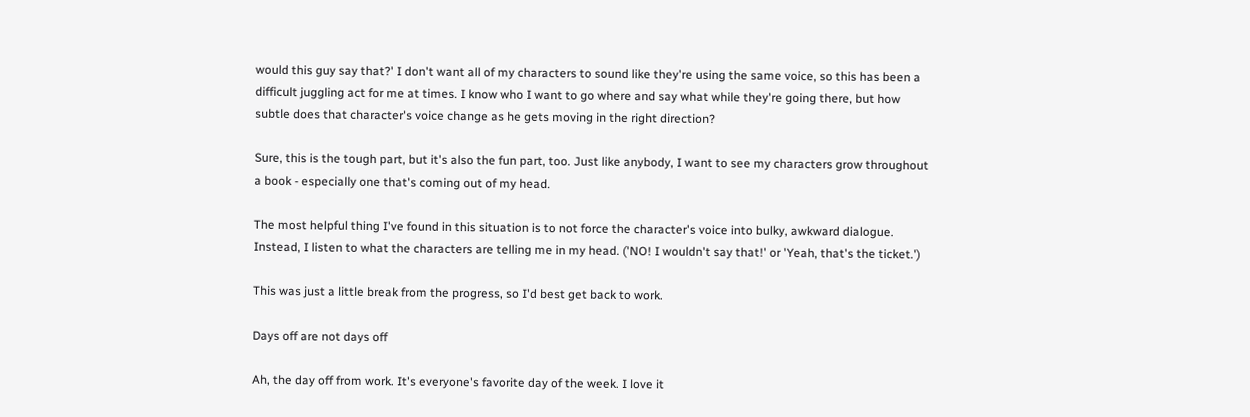would this guy say that?' I don't want all of my characters to sound like they're using the same voice, so this has been a difficult juggling act for me at times. I know who I want to go where and say what while they're going there, but how subtle does that character's voice change as he gets moving in the right direction?

Sure, this is the tough part, but it's also the fun part, too. Just like anybody, I want to see my characters grow throughout a book - especially one that's coming out of my head.

The most helpful thing I've found in this situation is to not force the character's voice into bulky, awkward dialogue. Instead, I listen to what the characters are telling me in my head. ('NO! I wouldn't say that!' or 'Yeah, that's the ticket.')

This was just a little break from the progress, so I'd best get back to work.

Days off are not days off

Ah, the day off from work. It's everyone's favorite day of the week. I love it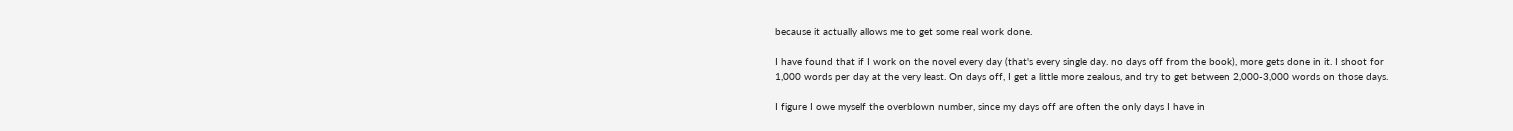because it actually allows me to get some real work done.

I have found that if I work on the novel every day (that's every single day. no days off from the book), more gets done in it. I shoot for 1,000 words per day at the very least. On days off, I get a little more zealous, and try to get between 2,000-3,000 words on those days.

I figure I owe myself the overblown number, since my days off are often the only days I have in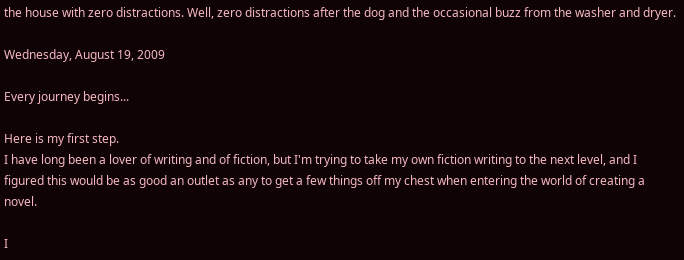the house with zero distractions. Well, zero distractions after the dog and the occasional buzz from the washer and dryer.

Wednesday, August 19, 2009

Every journey begins...

Here is my first step.
I have long been a lover of writing and of fiction, but I'm trying to take my own fiction writing to the next level, and I figured this would be as good an outlet as any to get a few things off my chest when entering the world of creating a novel.

I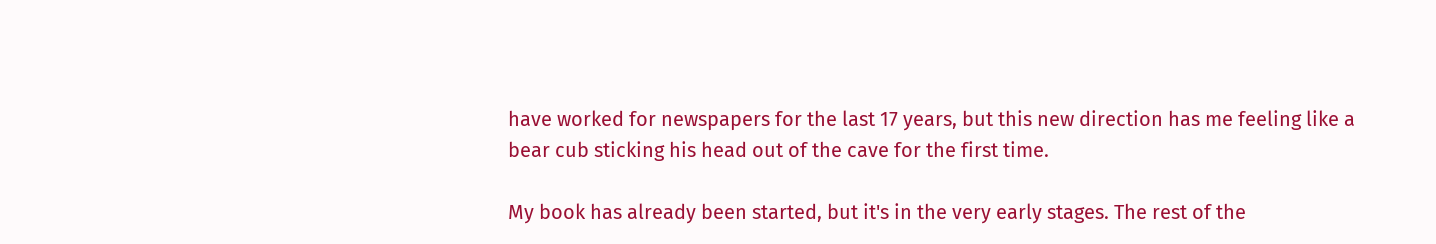have worked for newspapers for the last 17 years, but this new direction has me feeling like a bear cub sticking his head out of the cave for the first time.

My book has already been started, but it's in the very early stages. The rest of the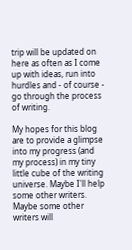trip will be updated on here as often as I come up with ideas, run into hurdles and - of course - go through the process of writing.

My hopes for this blog are to provide a glimpse into my progress (and my process) in my tiny little cube of the writing universe. Maybe I'll help some other writers. Maybe some other writers will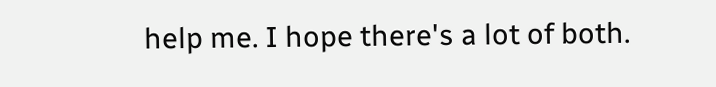help me. I hope there's a lot of both.